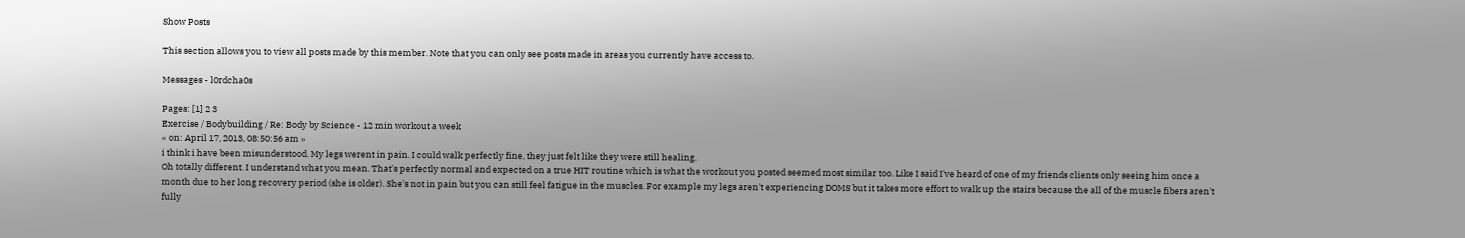Show Posts

This section allows you to view all posts made by this member. Note that you can only see posts made in areas you currently have access to.

Messages - l0rdcha0s

Pages: [1] 2 3
Exercise / Bodybuilding / Re: Body by Science - 12 min workout a week
« on: April 17, 2013, 08:50:56 am »
i think i have been misunderstood. My legs werent in pain. I could walk perfectly fine, they just felt like they were still healing.
Oh totally different. I understand what you mean. That's perfectly normal and expected on a true HIT routine which is what the workout you posted seemed most similar too. Like I said I've heard of one of my friends clients only seeing him once a month due to her long recovery period (she is older). She's not in pain but you can still feel fatigue in the muscles. For example my legs aren't experiencing DOMS but it takes more effort to walk up the stairs because the all of the muscle fibers aren't fully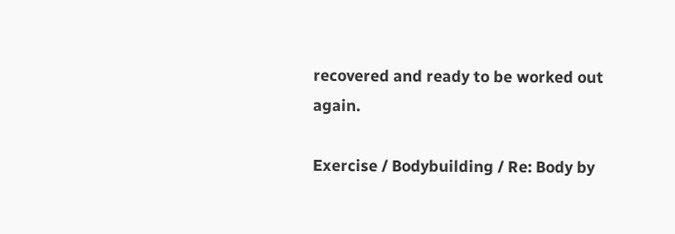recovered and ready to be worked out again.

Exercise / Bodybuilding / Re: Body by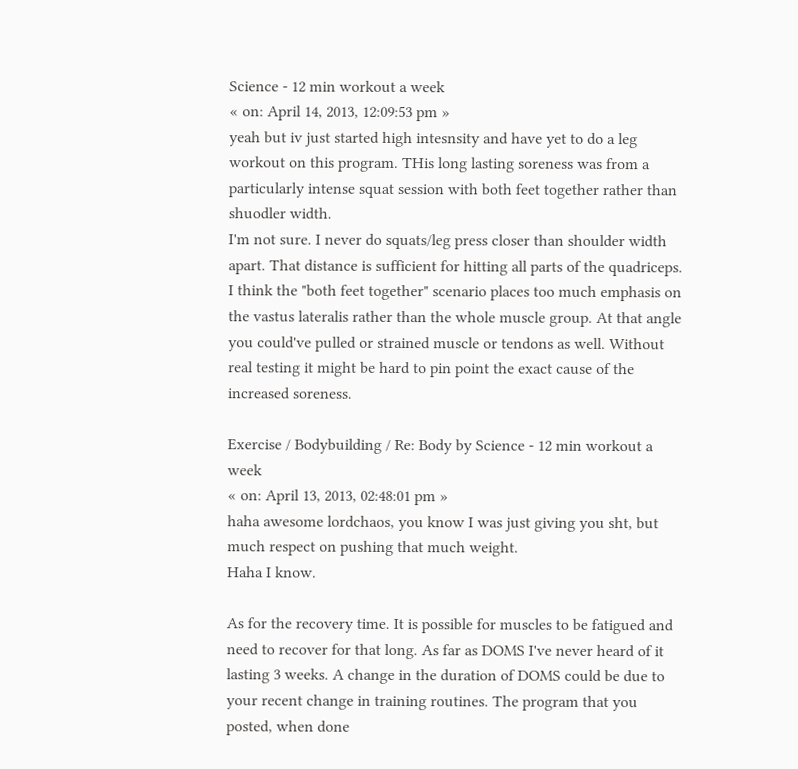Science - 12 min workout a week
« on: April 14, 2013, 12:09:53 pm »
yeah but iv just started high intesnsity and have yet to do a leg workout on this program. THis long lasting soreness was from a particularly intense squat session with both feet together rather than shuodler width.
I'm not sure. I never do squats/leg press closer than shoulder width apart. That distance is sufficient for hitting all parts of the quadriceps. I think the "both feet together" scenario places too much emphasis on the vastus lateralis rather than the whole muscle group. At that angle you could've pulled or strained muscle or tendons as well. Without real testing it might be hard to pin point the exact cause of the increased soreness.

Exercise / Bodybuilding / Re: Body by Science - 12 min workout a week
« on: April 13, 2013, 02:48:01 pm »
haha awesome lordchaos, you know I was just giving you sht, but much respect on pushing that much weight.
Haha I know.

As for the recovery time. It is possible for muscles to be fatigued and need to recover for that long. As far as DOMS I've never heard of it lasting 3 weeks. A change in the duration of DOMS could be due to your recent change in training routines. The program that you posted, when done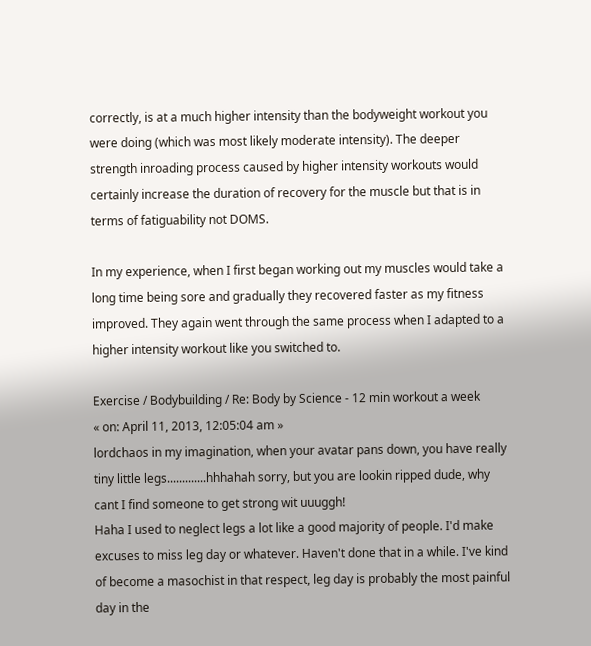correctly, is at a much higher intensity than the bodyweight workout you were doing (which was most likely moderate intensity). The deeper strength inroading process caused by higher intensity workouts would certainly increase the duration of recovery for the muscle but that is in terms of fatiguability not DOMS.

In my experience, when I first began working out my muscles would take a long time being sore and gradually they recovered faster as my fitness improved. They again went through the same process when I adapted to a higher intensity workout like you switched to.

Exercise / Bodybuilding / Re: Body by Science - 12 min workout a week
« on: April 11, 2013, 12:05:04 am »
lordchaos in my imagination, when your avatar pans down, you have really tiny little legs.............hhhahah sorry, but you are lookin ripped dude, why cant I find someone to get strong wit uuuggh!
Haha I used to neglect legs a lot like a good majority of people. I'd make excuses to miss leg day or whatever. Haven't done that in a while. I've kind of become a masochist in that respect, leg day is probably the most painful day in the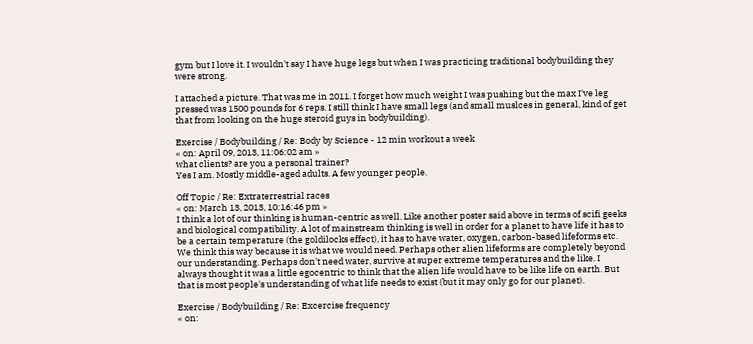gym but I love it. I wouldn't say I have huge legs but when I was practicing traditional bodybuilding they were strong.

I attached a picture. That was me in 2011. I forget how much weight I was pushing but the max I've leg pressed was 1500 pounds for 6 reps. I still think I have small legs (and small muslces in general, kind of get that from looking on the huge steroid guys in bodybuilding).

Exercise / Bodybuilding / Re: Body by Science - 12 min workout a week
« on: April 09, 2013, 11:06:02 am »
what clients? are you a personal trainer?
Yes I am. Mostly middle-aged adults. A few younger people.

Off Topic / Re: Extraterrestrial races
« on: March 13, 2013, 10:16:46 pm »
I think a lot of our thinking is human-centric as well. Like another poster said above in terms of scifi geeks and biological compatibility. A lot of mainstream thinking is well in order for a planet to have life it has to be a certain temperature (the goldilocks effect), it has to have water, oxygen, carbon-based lifeforms etc. We think this way because it is what we would need. Perhaps other alien lifeforms are completely beyond our understanding. Perhaps don't need water, survive at super extreme temperatures and the like. I always thought it was a little egocentric to think that the alien life would have to be like life on earth. But that is most people's understanding of what life needs to exist (but it may only go for our planet).

Exercise / Bodybuilding / Re: Excercise frequency
« on: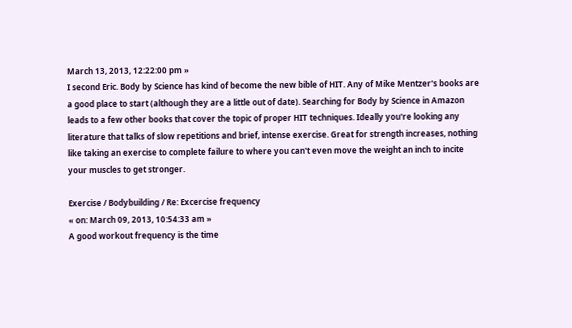March 13, 2013, 12:22:00 pm »
I second Eric. Body by Science has kind of become the new bible of HIT. Any of Mike Mentzer's books are a good place to start (although they are a little out of date). Searching for Body by Science in Amazon leads to a few other books that cover the topic of proper HIT techniques. Ideally you're looking any literature that talks of slow repetitions and brief, intense exercise. Great for strength increases, nothing like taking an exercise to complete failure to where you can't even move the weight an inch to incite your muscles to get stronger.

Exercise / Bodybuilding / Re: Excercise frequency
« on: March 09, 2013, 10:54:33 am »
A good workout frequency is the time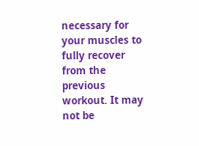necessary for your muscles to fully recover from the previous workout. It may not be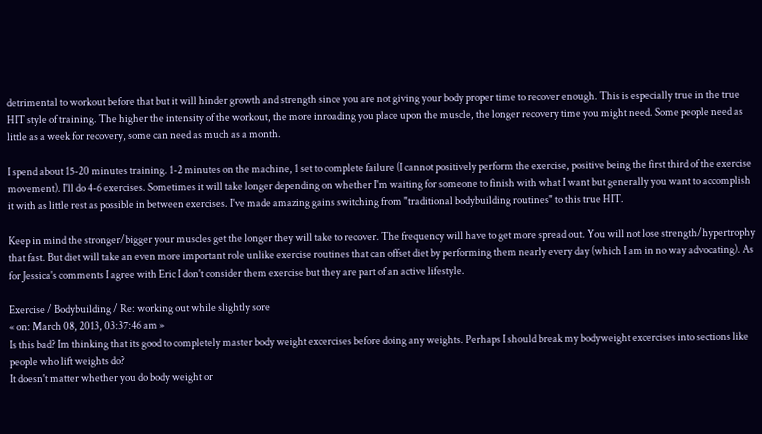detrimental to workout before that but it will hinder growth and strength since you are not giving your body proper time to recover enough. This is especially true in the true HIT style of training. The higher the intensity of the workout, the more inroading you place upon the muscle, the longer recovery time you might need. Some people need as little as a week for recovery, some can need as much as a month.

I spend about 15-20 minutes training. 1-2 minutes on the machine, 1 set to complete failure (I cannot positively perform the exercise, positive being the first third of the exercise movement). I'll do 4-6 exercises. Sometimes it will take longer depending on whether I'm waiting for someone to finish with what I want but generally you want to accomplish it with as little rest as possible in between exercises. I've made amazing gains switching from "traditional bodybuilding routines" to this true HIT.

Keep in mind the stronger/bigger your muscles get the longer they will take to recover. The frequency will have to get more spread out. You will not lose strength/hypertrophy that fast. But diet will take an even more important role unlike exercise routines that can offset diet by performing them nearly every day (which I am in no way advocating). As for Jessica's comments I agree with Eric I don't consider them exercise but they are part of an active lifestyle.

Exercise / Bodybuilding / Re: working out while slightly sore
« on: March 08, 2013, 03:37:46 am »
Is this bad? Im thinking that its good to completely master body weight excercises before doing any weights. Perhaps I should break my bodyweight excercises into sections like people who lift weights do?
It doesn't matter whether you do body weight or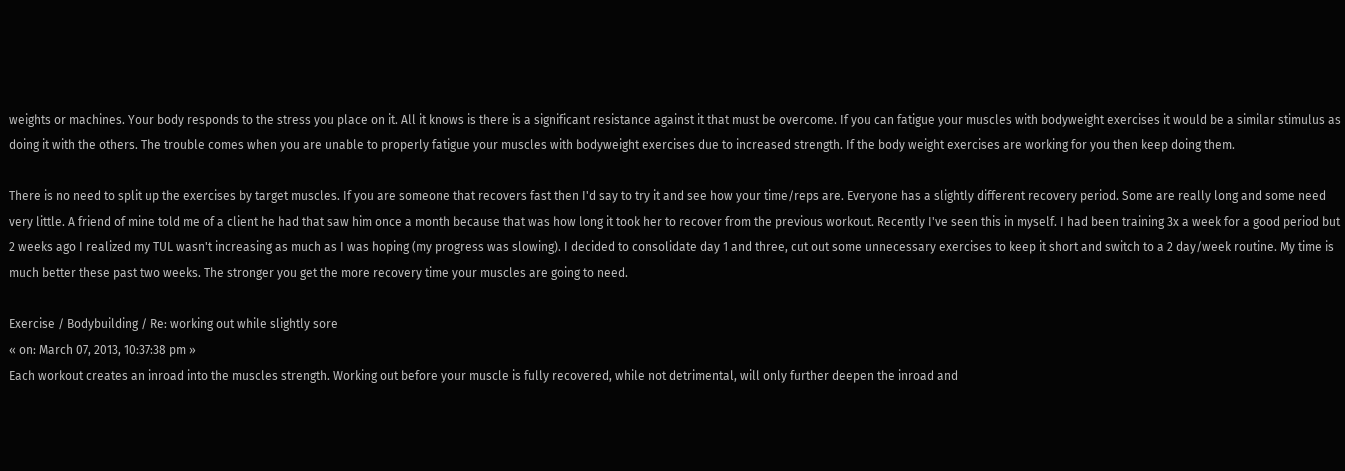weights or machines. Your body responds to the stress you place on it. All it knows is there is a significant resistance against it that must be overcome. If you can fatigue your muscles with bodyweight exercises it would be a similar stimulus as doing it with the others. The trouble comes when you are unable to properly fatigue your muscles with bodyweight exercises due to increased strength. If the body weight exercises are working for you then keep doing them.

There is no need to split up the exercises by target muscles. If you are someone that recovers fast then I'd say to try it and see how your time/reps are. Everyone has a slightly different recovery period. Some are really long and some need very little. A friend of mine told me of a client he had that saw him once a month because that was how long it took her to recover from the previous workout. Recently I've seen this in myself. I had been training 3x a week for a good period but 2 weeks ago I realized my TUL wasn't increasing as much as I was hoping (my progress was slowing). I decided to consolidate day 1 and three, cut out some unnecessary exercises to keep it short and switch to a 2 day/week routine. My time is much better these past two weeks. The stronger you get the more recovery time your muscles are going to need.

Exercise / Bodybuilding / Re: working out while slightly sore
« on: March 07, 2013, 10:37:38 pm »
Each workout creates an inroad into the muscles strength. Working out before your muscle is fully recovered, while not detrimental, will only further deepen the inroad and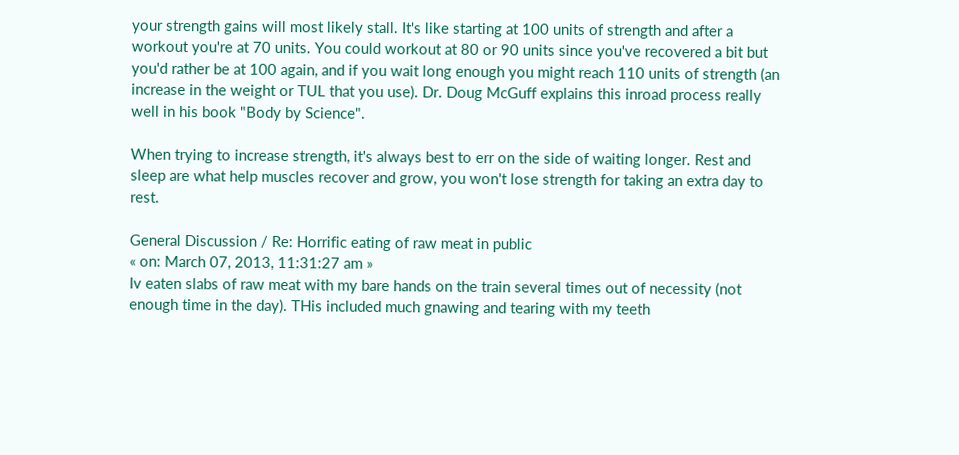your strength gains will most likely stall. It's like starting at 100 units of strength and after a workout you're at 70 units. You could workout at 80 or 90 units since you've recovered a bit but you'd rather be at 100 again, and if you wait long enough you might reach 110 units of strength (an increase in the weight or TUL that you use). Dr. Doug McGuff explains this inroad process really well in his book "Body by Science".

When trying to increase strength, it's always best to err on the side of waiting longer. Rest and sleep are what help muscles recover and grow, you won't lose strength for taking an extra day to rest.

General Discussion / Re: Horrific eating of raw meat in public
« on: March 07, 2013, 11:31:27 am »
Iv eaten slabs of raw meat with my bare hands on the train several times out of necessity (not enough time in the day). THis included much gnawing and tearing with my teeth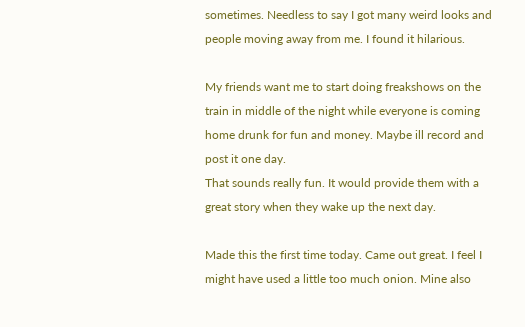sometimes. Needless to say I got many weird looks and people moving away from me. I found it hilarious.

My friends want me to start doing freakshows on the train in middle of the night while everyone is coming home drunk for fun and money. Maybe ill record and post it one day.
That sounds really fun. It would provide them with a great story when they wake up the next day.

Made this the first time today. Came out great. I feel I might have used a little too much onion. Mine also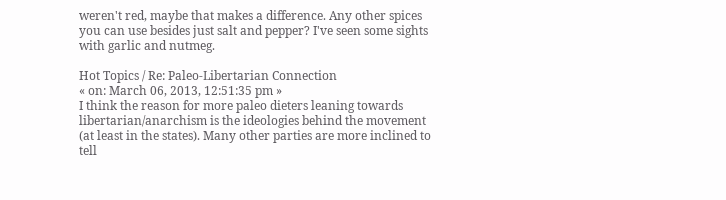weren't red, maybe that makes a difference. Any other spices you can use besides just salt and pepper? I've seen some sights with garlic and nutmeg.

Hot Topics / Re: Paleo-Libertarian Connection
« on: March 06, 2013, 12:51:35 pm »
I think the reason for more paleo dieters leaning towards libertarian/anarchism is the ideologies behind the movement (at least in the states). Many other parties are more inclined to tell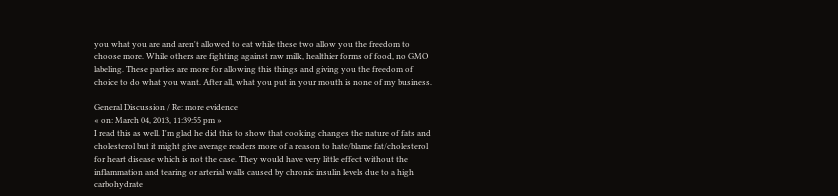you what you are and aren't allowed to eat while these two allow you the freedom to choose more. While others are fighting against raw milk, healthier forms of food, no GMO labeling. These parties are more for allowing this things and giving you the freedom of choice to do what you want. After all, what you put in your mouth is none of my business.

General Discussion / Re: more evidence
« on: March 04, 2013, 11:39:55 pm »
I read this as well. I'm glad he did this to show that cooking changes the nature of fats and cholesterol but it might give average readers more of a reason to hate/blame fat/cholesterol for heart disease which is not the case. They would have very little effect without the inflammation and tearing or arterial walls caused by chronic insulin levels due to a high carbohydrate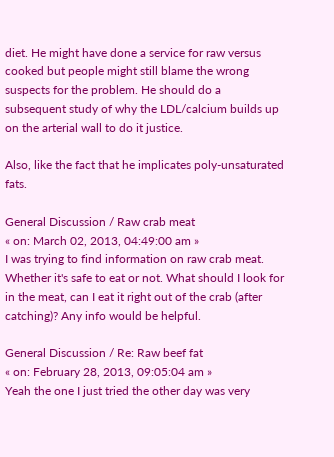diet. He might have done a service for raw versus cooked but people might still blame the wrong suspects for the problem. He should do a subsequent study of why the LDL/calcium builds up on the arterial wall to do it justice.

Also, like the fact that he implicates poly-unsaturated fats.

General Discussion / Raw crab meat
« on: March 02, 2013, 04:49:00 am »
I was trying to find information on raw crab meat. Whether it's safe to eat or not. What should I look for in the meat, can I eat it right out of the crab (after catching)? Any info would be helpful.

General Discussion / Re: Raw beef fat
« on: February 28, 2013, 09:05:04 am »
Yeah the one I just tried the other day was very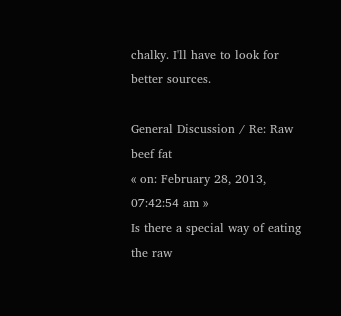chalky. I'll have to look for better sources.

General Discussion / Re: Raw beef fat
« on: February 28, 2013, 07:42:54 am »
Is there a special way of eating the raw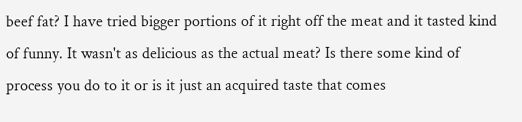beef fat? I have tried bigger portions of it right off the meat and it tasted kind of funny. It wasn't as delicious as the actual meat? Is there some kind of process you do to it or is it just an acquired taste that comes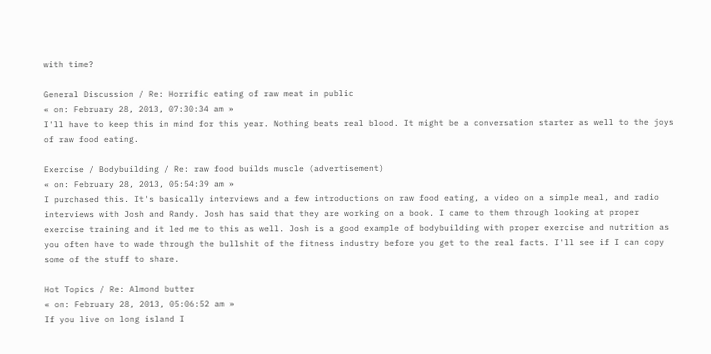with time?

General Discussion / Re: Horrific eating of raw meat in public
« on: February 28, 2013, 07:30:34 am »
I'll have to keep this in mind for this year. Nothing beats real blood. It might be a conversation starter as well to the joys of raw food eating.

Exercise / Bodybuilding / Re: raw food builds muscle (advertisement)
« on: February 28, 2013, 05:54:39 am »
I purchased this. It's basically interviews and a few introductions on raw food eating, a video on a simple meal, and radio interviews with Josh and Randy. Josh has said that they are working on a book. I came to them through looking at proper exercise training and it led me to this as well. Josh is a good example of bodybuilding with proper exercise and nutrition as you often have to wade through the bullshit of the fitness industry before you get to the real facts. I'll see if I can copy some of the stuff to share.

Hot Topics / Re: Almond butter
« on: February 28, 2013, 05:06:52 am »
If you live on long island I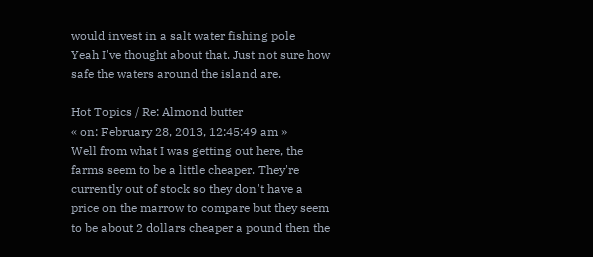would invest in a salt water fishing pole
Yeah I've thought about that. Just not sure how safe the waters around the island are.

Hot Topics / Re: Almond butter
« on: February 28, 2013, 12:45:49 am »
Well from what I was getting out here, the farms seem to be a little cheaper. They're currently out of stock so they don't have a price on the marrow to compare but they seem to be about 2 dollars cheaper a pound then the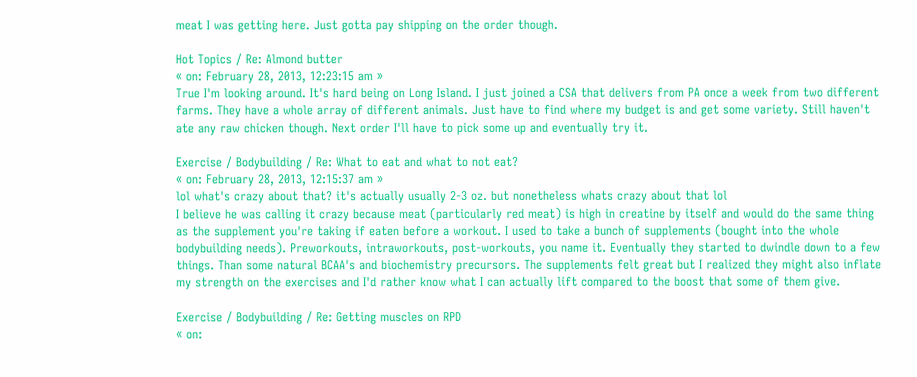meat I was getting here. Just gotta pay shipping on the order though.

Hot Topics / Re: Almond butter
« on: February 28, 2013, 12:23:15 am »
True I'm looking around. It's hard being on Long Island. I just joined a CSA that delivers from PA once a week from two different farms. They have a whole array of different animals. Just have to find where my budget is and get some variety. Still haven't ate any raw chicken though. Next order I'll have to pick some up and eventually try it.

Exercise / Bodybuilding / Re: What to eat and what to not eat?
« on: February 28, 2013, 12:15:37 am »
lol what's crazy about that? it's actually usually 2-3 oz. but nonetheless whats crazy about that lol
I believe he was calling it crazy because meat (particularly red meat) is high in creatine by itself and would do the same thing as the supplement you're taking if eaten before a workout. I used to take a bunch of supplements (bought into the whole bodybuilding needs). Preworkouts, intraworkouts, post-workouts, you name it. Eventually they started to dwindle down to a few things. Than some natural BCAA's and biochemistry precursors. The supplements felt great but I realized they might also inflate my strength on the exercises and I'd rather know what I can actually lift compared to the boost that some of them give.

Exercise / Bodybuilding / Re: Getting muscles on RPD
« on: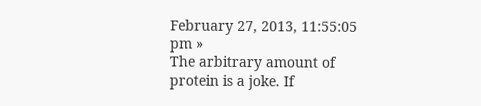February 27, 2013, 11:55:05 pm »
The arbitrary amount of protein is a joke. If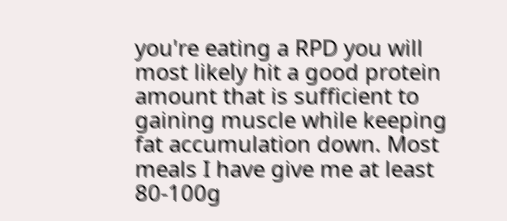you're eating a RPD you will most likely hit a good protein amount that is sufficient to gaining muscle while keeping fat accumulation down. Most meals I have give me at least 80-100g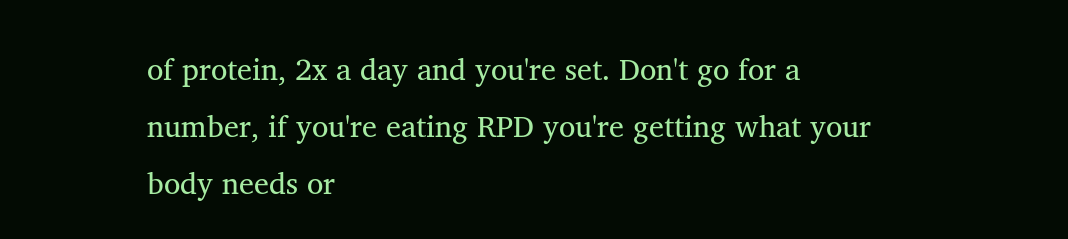of protein, 2x a day and you're set. Don't go for a number, if you're eating RPD you're getting what your body needs or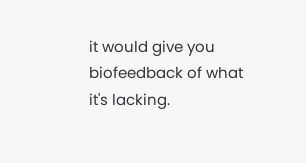it would give you biofeedback of what it's lacking.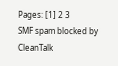Pages: [1] 2 3
SMF spam blocked by CleanTalk